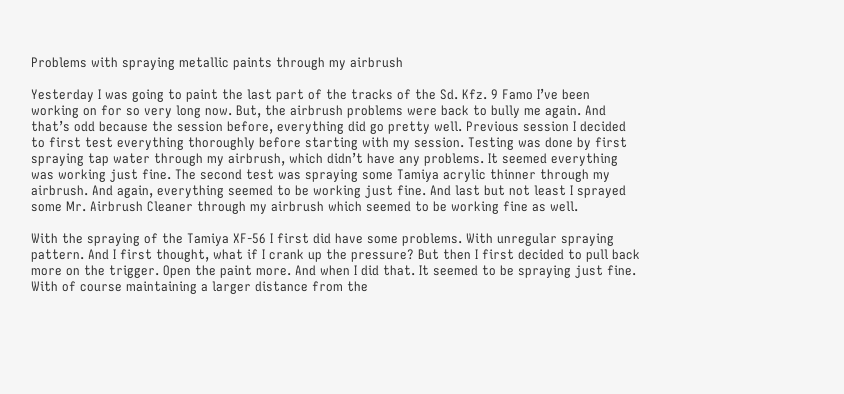Problems with spraying metallic paints through my airbrush

Yesterday I was going to paint the last part of the tracks of the Sd. Kfz. 9 Famo I’ve been working on for so very long now. But, the airbrush problems were back to bully me again. And that’s odd because the session before, everything did go pretty well. Previous session I decided to first test everything thoroughly before starting with my session. Testing was done by first spraying tap water through my airbrush, which didn’t have any problems. It seemed everything was working just fine. The second test was spraying some Tamiya acrylic thinner through my airbrush. And again, everything seemed to be working just fine. And last but not least I sprayed some Mr. Airbrush Cleaner through my airbrush which seemed to be working fine as well.

With the spraying of the Tamiya XF-56 I first did have some problems. With unregular spraying pattern. And I first thought, what if I crank up the pressure? But then I first decided to pull back more on the trigger. Open the paint more. And when I did that. It seemed to be spraying just fine. With of course maintaining a larger distance from the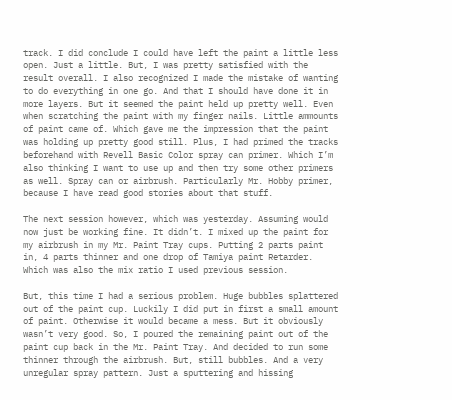track. I did conclude I could have left the paint a little less open. Just a little. But, I was pretty satisfied with the result overall. I also recognized I made the mistake of wanting to do everything in one go. And that I should have done it in more layers. But it seemed the paint held up pretty well. Even when scratching the paint with my finger nails. Little ammounts of paint came of. Which gave me the impression that the paint was holding up pretty good still. Plus, I had primed the tracks beforehand with Revell Basic Color spray can primer. Which I’m also thinking I want to use up and then try some other primers as well. Spray can or airbrush. Particularly Mr. Hobby primer, because I have read good stories about that stuff.

The next session however, which was yesterday. Assuming would now just be working fine. It didn’t. I mixed up the paint for my airbrush in my Mr. Paint Tray cups. Putting 2 parts paint in, 4 parts thinner and one drop of Tamiya paint Retarder. Which was also the mix ratio I used previous session.

But, this time I had a serious problem. Huge bubbles splattered out of the paint cup. Luckily I did put in first a small amount of paint. Otherwise it would became a mess. But it obviously wasn’t very good. So, I poured the remaining paint out of the paint cup back in the Mr. Paint Tray. And decided to run some thinner through the airbrush. But, still bubbles. And a very unregular spray pattern. Just a sputtering and hissing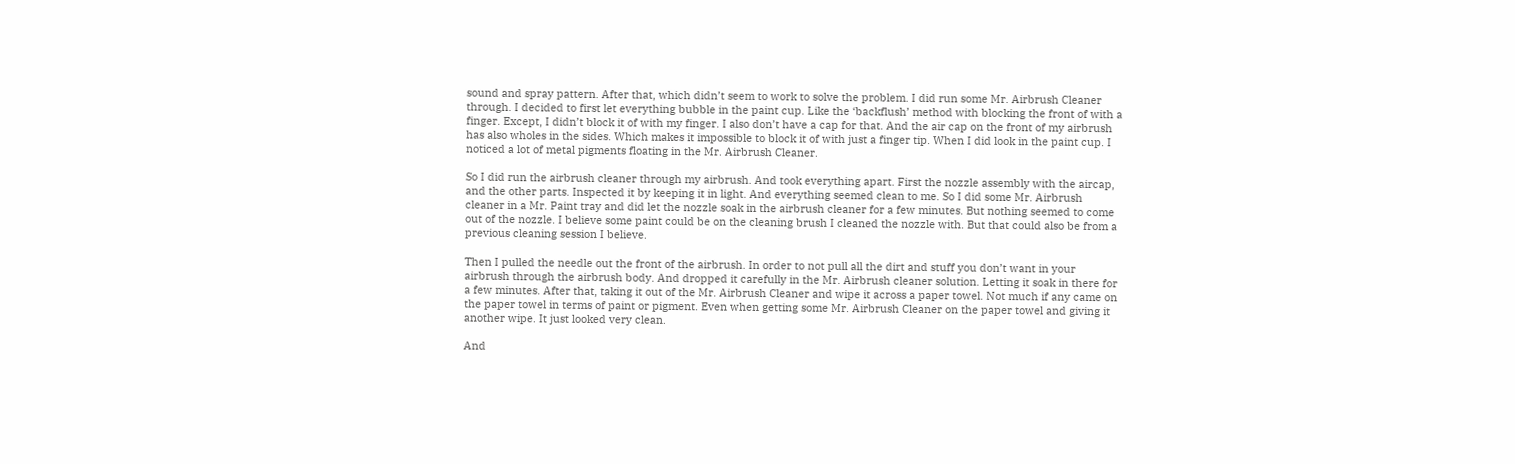sound and spray pattern. After that, which didn’t seem to work to solve the problem. I did run some Mr. Airbrush Cleaner through. I decided to first let everything bubble in the paint cup. Like the ‘backflush’ method with blocking the front of with a finger. Except, I didn’t block it of with my finger. I also don’t have a cap for that. And the air cap on the front of my airbrush has also wholes in the sides. Which makes it impossible to block it of with just a finger tip. When I did look in the paint cup. I noticed a lot of metal pigments floating in the Mr. Airbrush Cleaner.

So I did run the airbrush cleaner through my airbrush. And took everything apart. First the nozzle assembly with the aircap, and the other parts. Inspected it by keeping it in light. And everything seemed clean to me. So I did some Mr. Airbrush cleaner in a Mr. Paint tray and did let the nozzle soak in the airbrush cleaner for a few minutes. But nothing seemed to come out of the nozzle. I believe some paint could be on the cleaning brush I cleaned the nozzle with. But that could also be from a previous cleaning session I believe.

Then I pulled the needle out the front of the airbrush. In order to not pull all the dirt and stuff you don’t want in your airbrush through the airbrush body. And dropped it carefully in the Mr. Airbrush cleaner solution. Letting it soak in there for a few minutes. After that, taking it out of the Mr. Airbrush Cleaner and wipe it across a paper towel. Not much if any came on the paper towel in terms of paint or pigment. Even when getting some Mr. Airbrush Cleaner on the paper towel and giving it another wipe. It just looked very clean.

And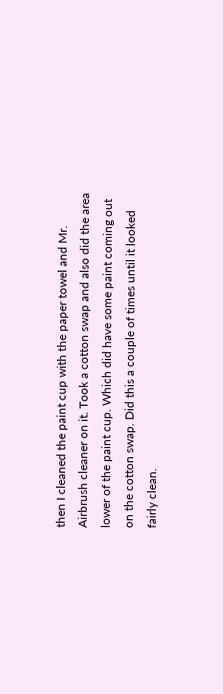then I cleaned the paint cup with the paper towel and Mr. Airbrush cleaner on it. Took a cotton swap and also did the area lower of the paint cup. Which did have some paint coming out on the cotton swap. Did this a couple of times until it looked fairly clean.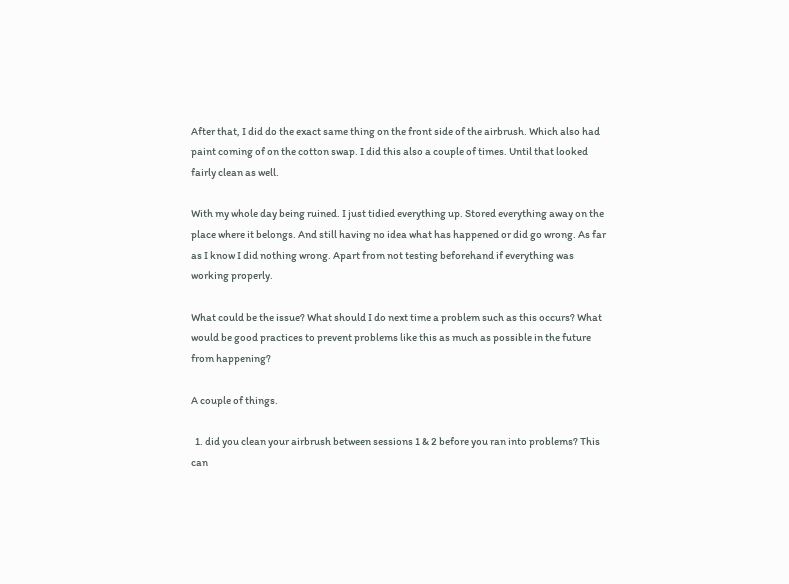After that, I did do the exact same thing on the front side of the airbrush. Which also had paint coming of on the cotton swap. I did this also a couple of times. Until that looked fairly clean as well.

With my whole day being ruined. I just tidied everything up. Stored everything away on the place where it belongs. And still having no idea what has happened or did go wrong. As far as I know I did nothing wrong. Apart from not testing beforehand if everything was working properly.

What could be the issue? What should I do next time a problem such as this occurs? What would be good practices to prevent problems like this as much as possible in the future from happening?

A couple of things.

  1. did you clean your airbrush between sessions 1 & 2 before you ran into problems? This can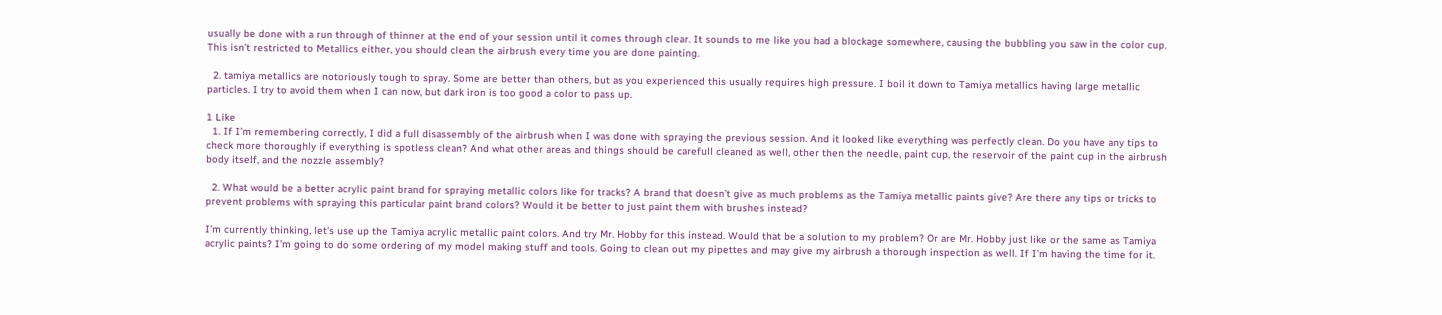usually be done with a run through of thinner at the end of your session until it comes through clear. It sounds to me like you had a blockage somewhere, causing the bubbling you saw in the color cup. This isn’t restricted to Metallics either, you should clean the airbrush every time you are done painting.

  2. tamiya metallics are notoriously tough to spray. Some are better than others, but as you experienced this usually requires high pressure. I boil it down to Tamiya metallics having large metallic particles. I try to avoid them when I can now, but dark iron is too good a color to pass up.

1 Like
  1. If I’m remembering correctly, I did a full disassembly of the airbrush when I was done with spraying the previous session. And it looked like everything was perfectly clean. Do you have any tips to check more thoroughly if everything is spotless clean? And what other areas and things should be carefull cleaned as well, other then the needle, paint cup, the reservoir of the paint cup in the airbrush body itself, and the nozzle assembly?

  2. What would be a better acrylic paint brand for spraying metallic colors like for tracks? A brand that doesn’t give as much problems as the Tamiya metallic paints give? Are there any tips or tricks to prevent problems with spraying this particular paint brand colors? Would it be better to just paint them with brushes instead?

I’m currently thinking, let’s use up the Tamiya acrylic metallic paint colors. And try Mr. Hobby for this instead. Would that be a solution to my problem? Or are Mr. Hobby just like or the same as Tamiya acrylic paints? I’m going to do some ordering of my model making stuff and tools. Going to clean out my pipettes and may give my airbrush a thorough inspection as well. If I’m having the time for it.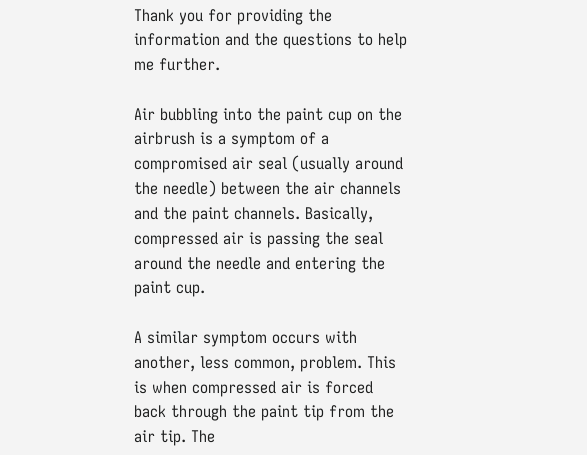Thank you for providing the information and the questions to help me further.

Air bubbling into the paint cup on the airbrush is a symptom of a compromised air seal (usually around the needle) between the air channels and the paint channels. Basically, compressed air is passing the seal around the needle and entering the paint cup.

A similar symptom occurs with another, less common, problem. This is when compressed air is forced back through the paint tip from the air tip. The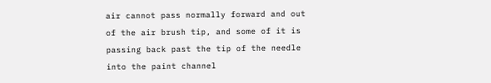air cannot pass normally forward and out of the air brush tip, and some of it is passing back past the tip of the needle into the paint channel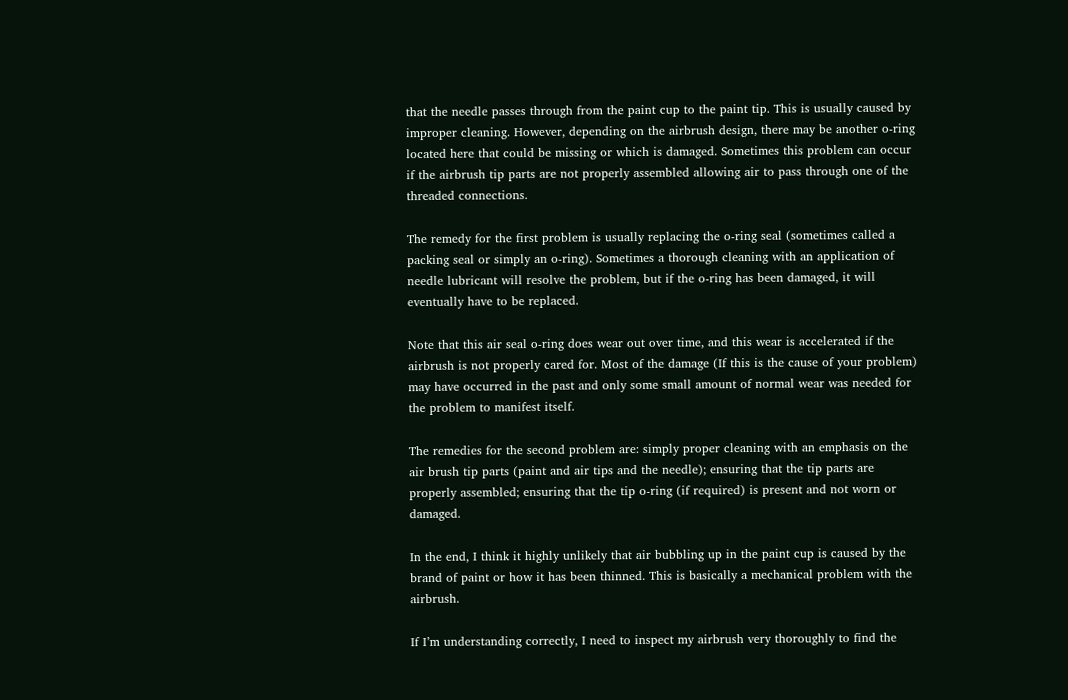that the needle passes through from the paint cup to the paint tip. This is usually caused by improper cleaning. However, depending on the airbrush design, there may be another o-ring located here that could be missing or which is damaged. Sometimes this problem can occur if the airbrush tip parts are not properly assembled allowing air to pass through one of the threaded connections.

The remedy for the first problem is usually replacing the o-ring seal (sometimes called a packing seal or simply an o-ring). Sometimes a thorough cleaning with an application of needle lubricant will resolve the problem, but if the o-ring has been damaged, it will eventually have to be replaced.

Note that this air seal o-ring does wear out over time, and this wear is accelerated if the airbrush is not properly cared for. Most of the damage (If this is the cause of your problem) may have occurred in the past and only some small amount of normal wear was needed for the problem to manifest itself.

The remedies for the second problem are: simply proper cleaning with an emphasis on the air brush tip parts (paint and air tips and the needle); ensuring that the tip parts are properly assembled; ensuring that the tip o-ring (if required) is present and not worn or damaged.

In the end, I think it highly unlikely that air bubbling up in the paint cup is caused by the brand of paint or how it has been thinned. This is basically a mechanical problem with the airbrush.

If I’m understanding correctly, I need to inspect my airbrush very thoroughly to find the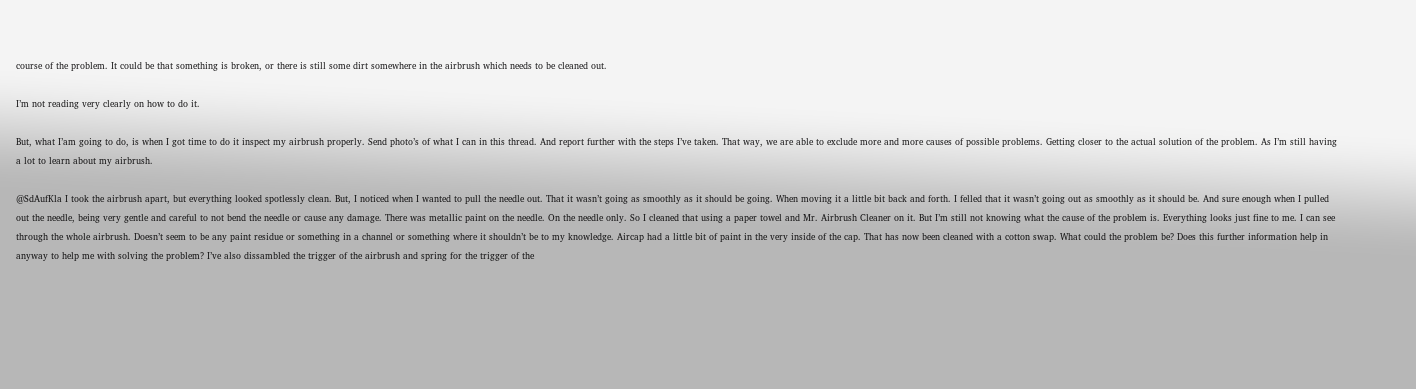course of the problem. It could be that something is broken, or there is still some dirt somewhere in the airbrush which needs to be cleaned out.

I’m not reading very clearly on how to do it.

But, what I’am going to do, is when I got time to do it inspect my airbrush properly. Send photo’s of what I can in this thread. And report further with the steps I’ve taken. That way, we are able to exclude more and more causes of possible problems. Getting closer to the actual solution of the problem. As I’m still having a lot to learn about my airbrush.

@SdAufKla I took the airbrush apart, but everything looked spotlessly clean. But, I noticed when I wanted to pull the needle out. That it wasn’t going as smoothly as it should be going. When moving it a little bit back and forth. I felled that it wasn’t going out as smoothly as it should be. And sure enough when I pulled out the needle, being very gentle and careful to not bend the needle or cause any damage. There was metallic paint on the needle. On the needle only. So I cleaned that using a paper towel and Mr. Airbrush Cleaner on it. But I’m still not knowing what the cause of the problem is. Everything looks just fine to me. I can see through the whole airbrush. Doesn’t seem to be any paint residue or something in a channel or something where it shouldn’t be to my knowledge. Aircap had a little bit of paint in the very inside of the cap. That has now been cleaned with a cotton swap. What could the problem be? Does this further information help in anyway to help me with solving the problem? I’ve also dissambled the trigger of the airbrush and spring for the trigger of the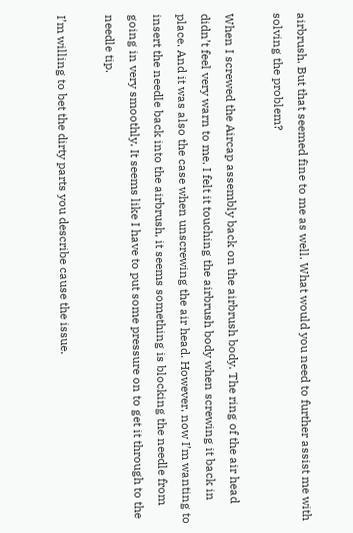airbrush. But that seemed fine to me as well. What would you need to further assist me with solving the problem?

When I screwed the Aircap assembly back on the airbrush body. The ring of the air head didn’t feel very warn to me. I felt it touching the airbrush body when screwing it back in place. And it was also the case when unscrewing the air head. However, now I’m wanting to insert the needle back into the airbrush, it seems something is blocking the needle from going in very smoothly. It seems like I have to put some pressure on to get it through to the needle tip.

I’m willing to bet the dirty parts you describe cause the issue.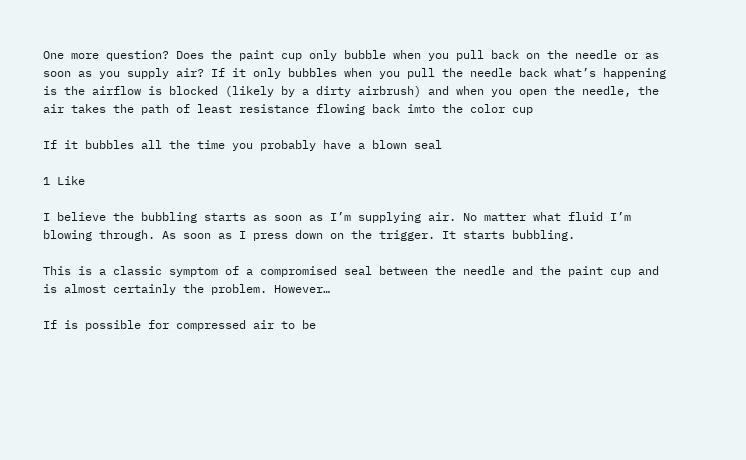One more question? Does the paint cup only bubble when you pull back on the needle or as soon as you supply air? If it only bubbles when you pull the needle back what’s happening is the airflow is blocked (likely by a dirty airbrush) and when you open the needle, the air takes the path of least resistance flowing back imto the color cup

If it bubbles all the time you probably have a blown seal

1 Like

I believe the bubbling starts as soon as I’m supplying air. No matter what fluid I’m blowing through. As soon as I press down on the trigger. It starts bubbling.

This is a classic symptom of a compromised seal between the needle and the paint cup and is almost certainly the problem. However…

If is possible for compressed air to be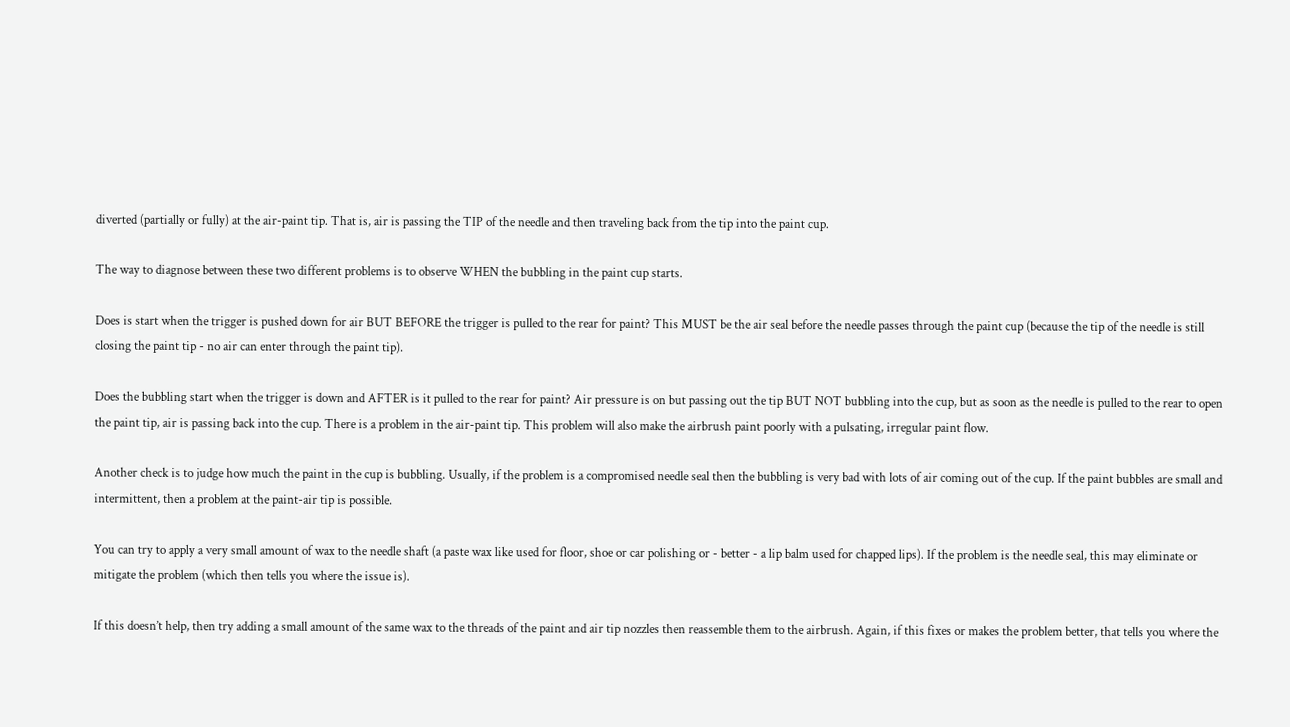diverted (partially or fully) at the air-paint tip. That is, air is passing the TIP of the needle and then traveling back from the tip into the paint cup.

The way to diagnose between these two different problems is to observe WHEN the bubbling in the paint cup starts.

Does is start when the trigger is pushed down for air BUT BEFORE the trigger is pulled to the rear for paint? This MUST be the air seal before the needle passes through the paint cup (because the tip of the needle is still closing the paint tip - no air can enter through the paint tip).

Does the bubbling start when the trigger is down and AFTER is it pulled to the rear for paint? Air pressure is on but passing out the tip BUT NOT bubbling into the cup, but as soon as the needle is pulled to the rear to open the paint tip, air is passing back into the cup. There is a problem in the air-paint tip. This problem will also make the airbrush paint poorly with a pulsating, irregular paint flow.

Another check is to judge how much the paint in the cup is bubbling. Usually, if the problem is a compromised needle seal then the bubbling is very bad with lots of air coming out of the cup. If the paint bubbles are small and intermittent, then a problem at the paint-air tip is possible.

You can try to apply a very small amount of wax to the needle shaft (a paste wax like used for floor, shoe or car polishing or - better - a lip balm used for chapped lips). If the problem is the needle seal, this may eliminate or mitigate the problem (which then tells you where the issue is).

If this doesn’t help, then try adding a small amount of the same wax to the threads of the paint and air tip nozzles then reassemble them to the airbrush. Again, if this fixes or makes the problem better, that tells you where the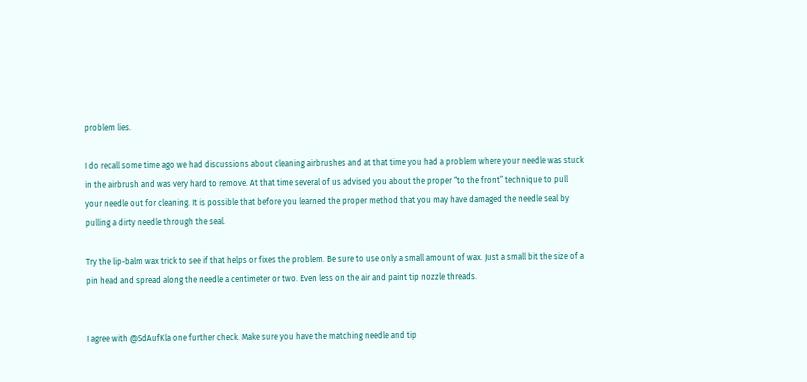problem lies.

I do recall some time ago we had discussions about cleaning airbrushes and at that time you had a problem where your needle was stuck in the airbrush and was very hard to remove. At that time several of us advised you about the proper “to the front” technique to pull your needle out for cleaning. It is possible that before you learned the proper method that you may have damaged the needle seal by pulling a dirty needle through the seal.

Try the lip-balm wax trick to see if that helps or fixes the problem. Be sure to use only a small amount of wax. Just a small bit the size of a pin head and spread along the needle a centimeter or two. Even less on the air and paint tip nozzle threads.


I agree with @SdAufKla one further check. Make sure you have the matching needle and tip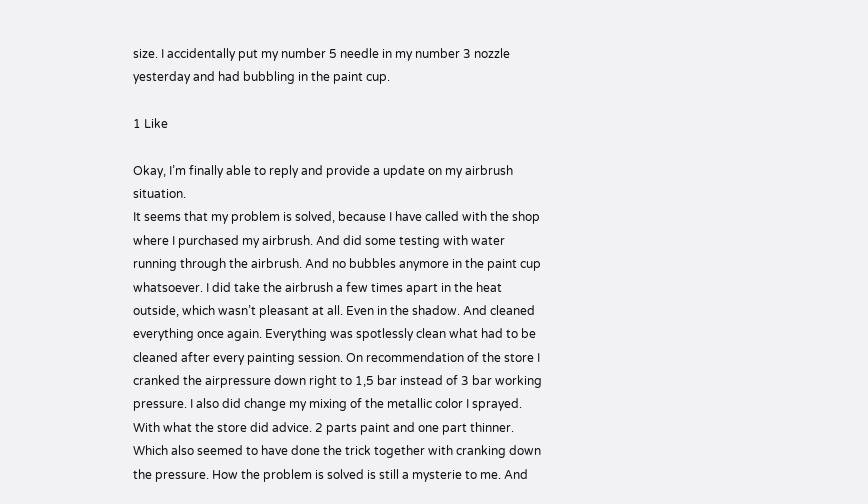size. I accidentally put my number 5 needle in my number 3 nozzle yesterday and had bubbling in the paint cup.

1 Like

Okay, I’m finally able to reply and provide a update on my airbrush situation.
It seems that my problem is solved, because I have called with the shop where I purchased my airbrush. And did some testing with water running through the airbrush. And no bubbles anymore in the paint cup whatsoever. I did take the airbrush a few times apart in the heat outside, which wasn’t pleasant at all. Even in the shadow. And cleaned everything once again. Everything was spotlessly clean what had to be cleaned after every painting session. On recommendation of the store I cranked the airpressure down right to 1,5 bar instead of 3 bar working pressure. I also did change my mixing of the metallic color I sprayed. With what the store did advice. 2 parts paint and one part thinner. Which also seemed to have done the trick together with cranking down the pressure. How the problem is solved is still a mysterie to me. And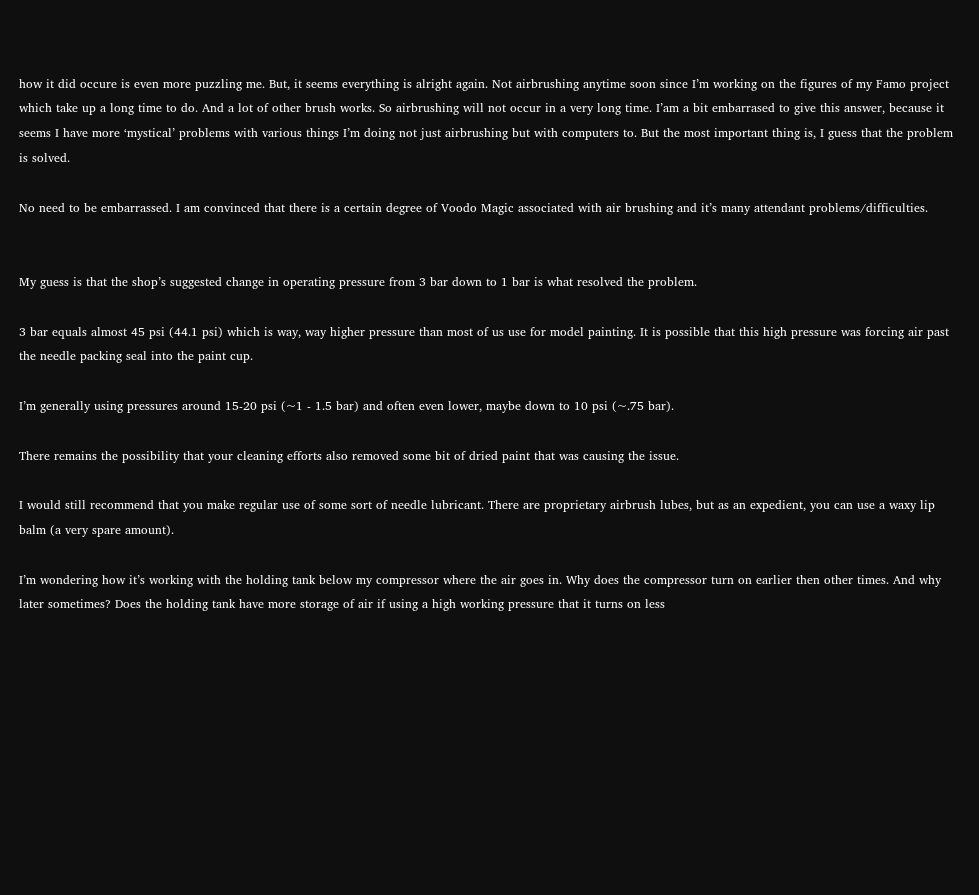how it did occure is even more puzzling me. But, it seems everything is alright again. Not airbrushing anytime soon since I’m working on the figures of my Famo project which take up a long time to do. And a lot of other brush works. So airbrushing will not occur in a very long time. I’am a bit embarrased to give this answer, because it seems I have more ‘mystical’ problems with various things I’m doing not just airbrushing but with computers to. But the most important thing is, I guess that the problem is solved.

No need to be embarrassed. I am convinced that there is a certain degree of Voodo Magic associated with air brushing and it’s many attendant problems/difficulties.


My guess is that the shop’s suggested change in operating pressure from 3 bar down to 1 bar is what resolved the problem.

3 bar equals almost 45 psi (44.1 psi) which is way, way higher pressure than most of us use for model painting. It is possible that this high pressure was forcing air past the needle packing seal into the paint cup.

I’m generally using pressures around 15-20 psi (~1 - 1.5 bar) and often even lower, maybe down to 10 psi (~.75 bar).

There remains the possibility that your cleaning efforts also removed some bit of dried paint that was causing the issue.

I would still recommend that you make regular use of some sort of needle lubricant. There are proprietary airbrush lubes, but as an expedient, you can use a waxy lip balm (a very spare amount).

I’m wondering how it’s working with the holding tank below my compressor where the air goes in. Why does the compressor turn on earlier then other times. And why later sometimes? Does the holding tank have more storage of air if using a high working pressure that it turns on less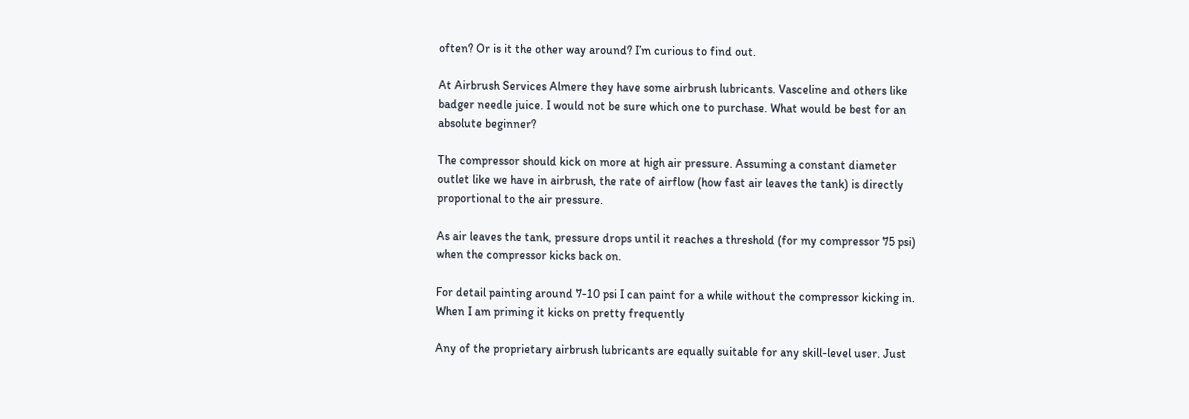often? Or is it the other way around? I’m curious to find out.

At Airbrush Services Almere they have some airbrush lubricants. Vasceline and others like badger needle juice. I would not be sure which one to purchase. What would be best for an absolute beginner?

The compressor should kick on more at high air pressure. Assuming a constant diameter outlet like we have in airbrush, the rate of airflow (how fast air leaves the tank) is directly proportional to the air pressure.

As air leaves the tank, pressure drops until it reaches a threshold (for my compressor 75 psi) when the compressor kicks back on.

For detail painting around 7-10 psi I can paint for a while without the compressor kicking in. When I am priming it kicks on pretty frequently

Any of the proprietary airbrush lubricants are equally suitable for any skill-level user. Just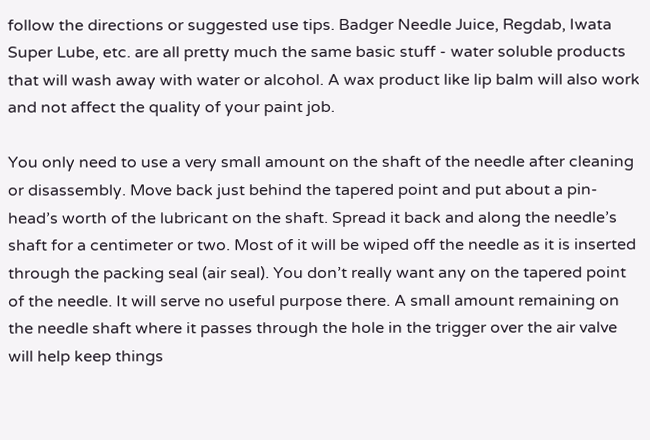follow the directions or suggested use tips. Badger Needle Juice, Regdab, Iwata Super Lube, etc. are all pretty much the same basic stuff - water soluble products that will wash away with water or alcohol. A wax product like lip balm will also work and not affect the quality of your paint job.

You only need to use a very small amount on the shaft of the needle after cleaning or disassembly. Move back just behind the tapered point and put about a pin-head’s worth of the lubricant on the shaft. Spread it back and along the needle’s shaft for a centimeter or two. Most of it will be wiped off the needle as it is inserted through the packing seal (air seal). You don’t really want any on the tapered point of the needle. It will serve no useful purpose there. A small amount remaining on the needle shaft where it passes through the hole in the trigger over the air valve will help keep things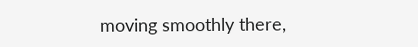moving smoothly there,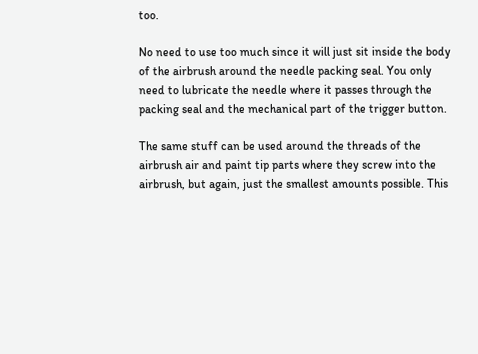too.

No need to use too much since it will just sit inside the body of the airbrush around the needle packing seal. You only need to lubricate the needle where it passes through the packing seal and the mechanical part of the trigger button.

The same stuff can be used around the threads of the airbrush air and paint tip parts where they screw into the airbrush, but again, just the smallest amounts possible. This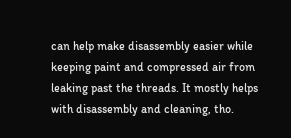can help make disassembly easier while keeping paint and compressed air from leaking past the threads. It mostly helps with disassembly and cleaning, tho.